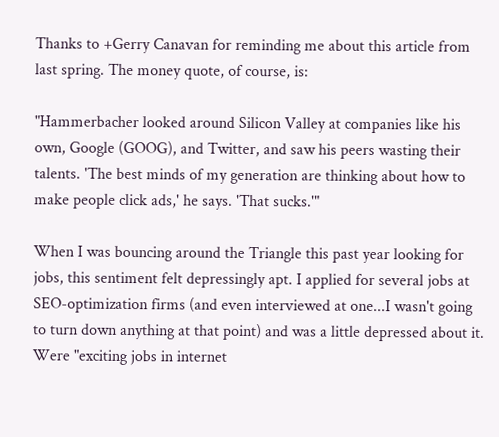Thanks to +Gerry Canavan for reminding me about this article from last spring. The money quote, of course, is:

"Hammerbacher looked around Silicon Valley at companies like his own, Google (GOOG), and Twitter, and saw his peers wasting their talents. 'The best minds of my generation are thinking about how to make people click ads,' he says. 'That sucks.'"

When I was bouncing around the Triangle this past year looking for jobs, this sentiment felt depressingly apt. I applied for several jobs at SEO-optimization firms (and even interviewed at one...I wasn't going to turn down anything at that point) and was a little depressed about it. Were "exciting jobs in internet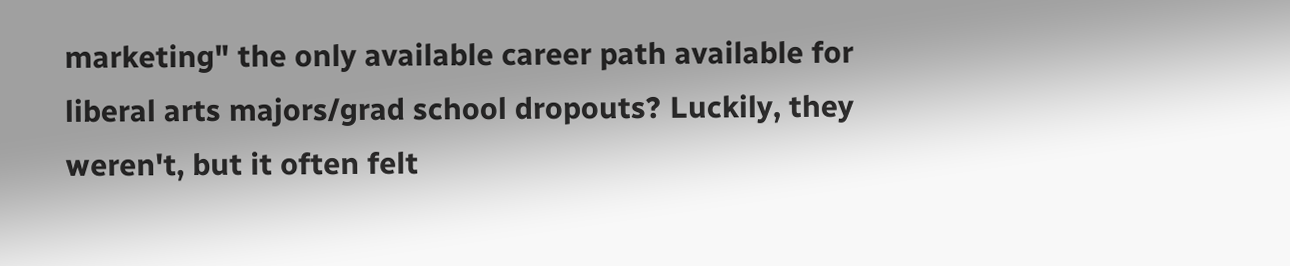marketing" the only available career path available for liberal arts majors/grad school dropouts? Luckily, they weren't, but it often felt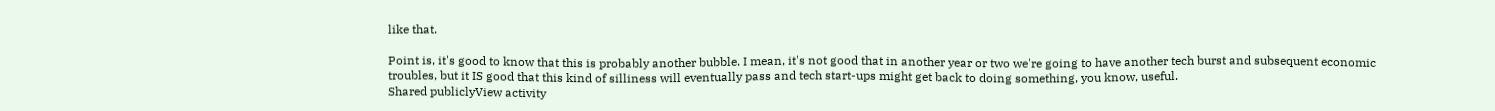like that.

Point is, it's good to know that this is probably another bubble. I mean, it's not good that in another year or two we're going to have another tech burst and subsequent economic troubles, but it IS good that this kind of silliness will eventually pass and tech start-ups might get back to doing something, you know, useful.
Shared publiclyView activity